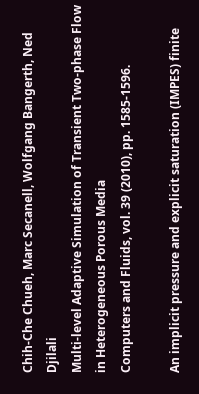Chih-Che Chueh, Marc Secanell, Wolfgang Bangerth, Ned Djilali
Multi-level Adaptive Simulation of Transient Two-phase Flow in Heterogeneous Porous Media
Computers and Fluids, vol. 39 (2010), pp. 1585-1596.

An implicit pressure and explicit saturation (IMPES) finite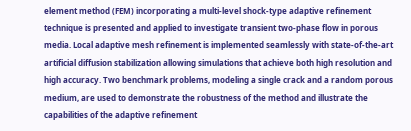element method (FEM) incorporating a multi-level shock-type adaptive refinement technique is presented and applied to investigate transient two-phase flow in porous media. Local adaptive mesh refinement is implemented seamlessly with state-of-the-art artificial diffusion stabilization allowing simulations that achieve both high resolution and high accuracy. Two benchmark problems, modeling a single crack and a random porous medium, are used to demonstrate the robustness of the method and illustrate the capabilities of the adaptive refinement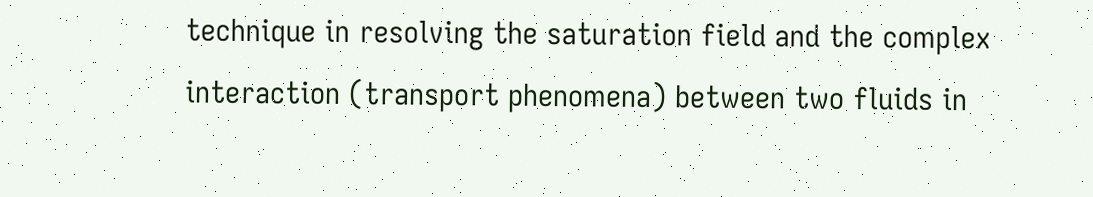technique in resolving the saturation field and the complex interaction (transport phenomena) between two fluids in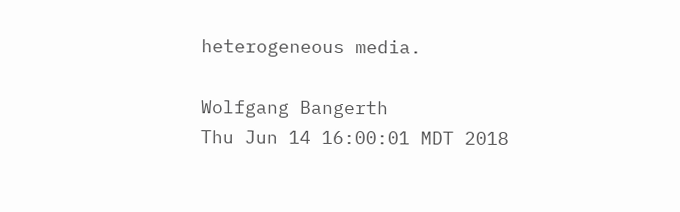heterogeneous media.

Wolfgang Bangerth
Thu Jun 14 16:00:01 MDT 2018